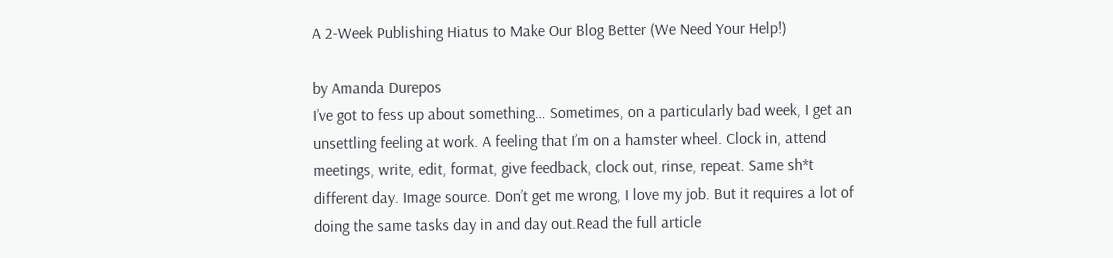A 2-Week Publishing Hiatus to Make Our Blog Better (We Need Your Help!)

by Amanda Durepos
I’ve got to fess up about something… Sometimes, on a particularly bad week, I get an unsettling feeling at work. A feeling that I’m on a hamster wheel. Clock in, attend meetings, write, edit, format, give feedback, clock out, rinse, repeat. Same sh*t different day. Image source. Don’t get me wrong, I love my job. But it requires a lot of doing the same tasks day in and day out.Read the full article